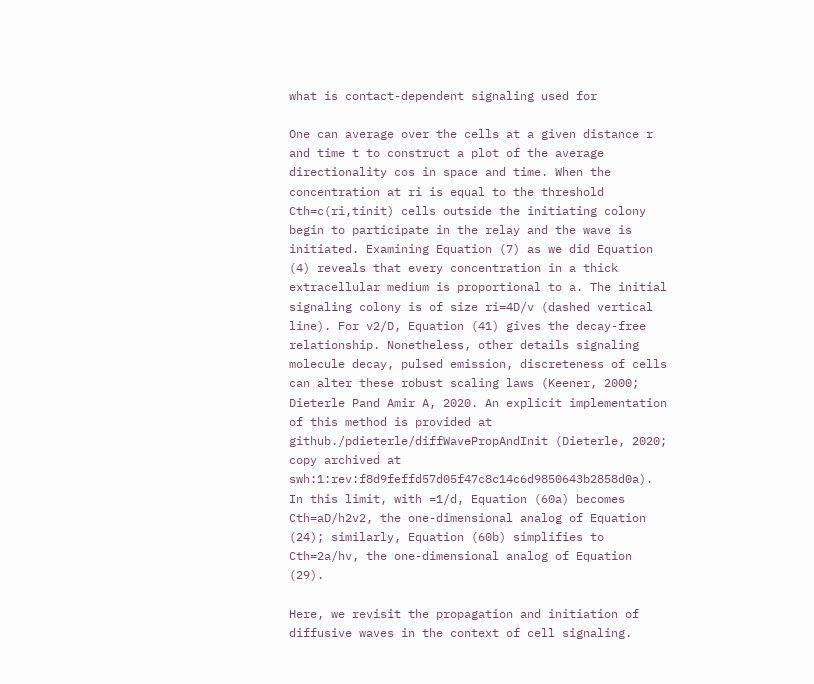what is contact-dependent signaling used for

One can average over the cells at a given distance r and time t to construct a plot of the average directionality cos in space and time. When the concentration at ri is equal to the threshold Cth=c(ri,tinit) cells outside the initiating colony begin to participate in the relay and the wave is initiated. Examining Equation (7) as we did Equation (4) reveals that every concentration in a thick extracellular medium is proportional to a. The initial signaling colony is of size ri=4D/v (dashed vertical line). For v2/D, Equation (41) gives the decay-free relationship. Nonetheless, other details signaling molecule decay, pulsed emission, discreteness of cells can alter these robust scaling laws (Keener, 2000; Dieterle Pand Amir A, 2020. An explicit implementation of this method is provided at github./pdieterle/diffWavePropAndInit (Dieterle, 2020; copy archived at swh:1:rev:f8d9feffd57d05f47c8c14c6d9850643b2858d0a). In this limit, with =1/d, Equation (60a) becomes Cth=aD/h2v2, the one-dimensional analog of Equation (24); similarly, Equation (60b) simplifies to Cth=2a/hv, the one-dimensional analog of Equation (29).

Here, we revisit the propagation and initiation of diffusive waves in the context of cell signaling.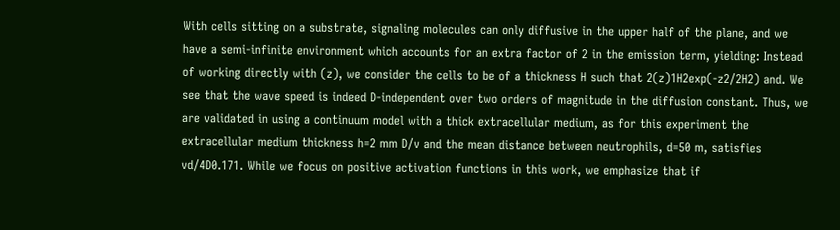With cells sitting on a substrate, signaling molecules can only diffusive in the upper half of the plane, and we have a semi-infinite environment which accounts for an extra factor of 2 in the emission term, yielding: Instead of working directly with (z), we consider the cells to be of a thickness H such that 2(z)1H2exp(-z2/2H2) and. We see that the wave speed is indeed D-independent over two orders of magnitude in the diffusion constant. Thus, we are validated in using a continuum model with a thick extracellular medium, as for this experiment the extracellular medium thickness h=2 mm D/v and the mean distance between neutrophils, d=50 m, satisfies vd/4D0.171. While we focus on positive activation functions in this work, we emphasize that if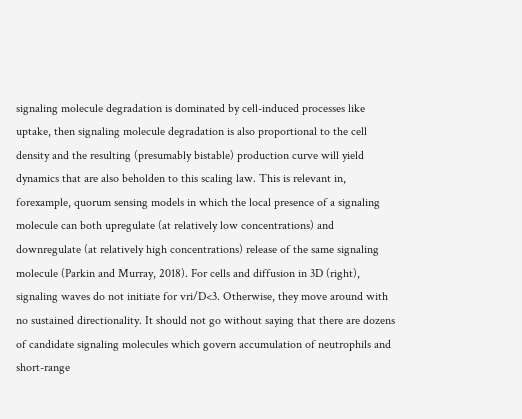signaling molecule degradation is dominated by cell-induced processes like uptake, then signaling molecule degradation is also proportional to the cell density and the resulting (presumably bistable) production curve will yield dynamics that are also beholden to this scaling law. This is relevant in, forexample, quorum sensing models in which the local presence of a signaling molecule can both upregulate (at relatively low concentrations) and downregulate (at relatively high concentrations) release of the same signaling molecule (Parkin and Murray, 2018). For cells and diffusion in 3D (right), signaling waves do not initiate for vri/D<3. Otherwise, they move around with no sustained directionality. It should not go without saying that there are dozens of candidate signaling molecules which govern accumulation of neutrophils and short-range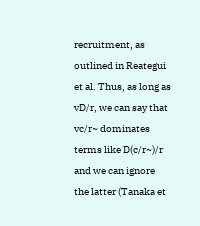recruitment, as outlined in Reategui et al. Thus, as long as vD/r, we can say that vc/r~ dominates terms like D(c/r~)/r and we can ignore the latter (Tanaka et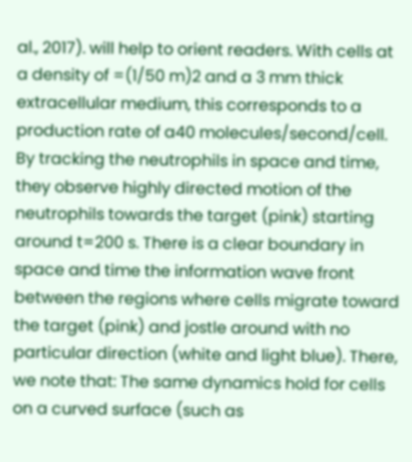al., 2017). will help to orient readers. With cells at a density of =(1/50 m)2 and a 3 mm thick extracellular medium, this corresponds to a production rate of a40 molecules/second/cell. By tracking the neutrophils in space and time, they observe highly directed motion of the neutrophils towards the target (pink) starting around t=200 s. There is a clear boundary in space and time the information wave front between the regions where cells migrate toward the target (pink) and jostle around with no particular direction (white and light blue). There, we note that: The same dynamics hold for cells on a curved surface (such as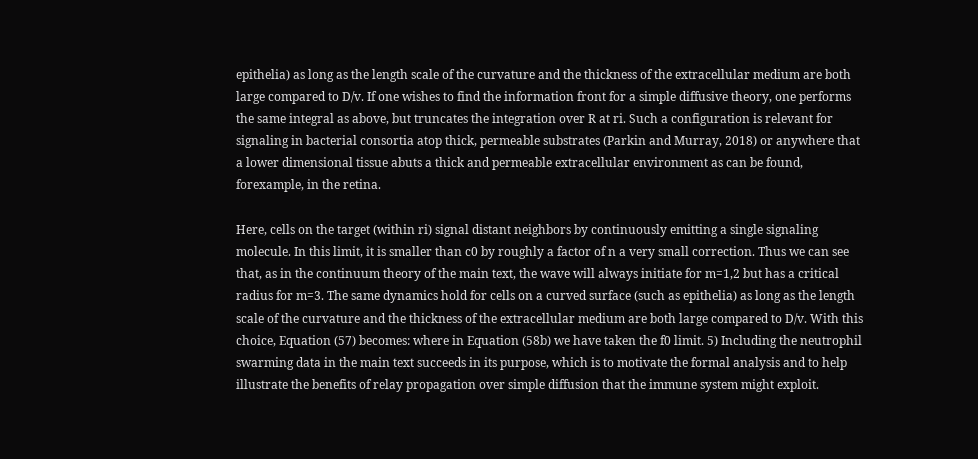epithelia) as long as the length scale of the curvature and the thickness of the extracellular medium are both large compared to D/v. If one wishes to find the information front for a simple diffusive theory, one performs the same integral as above, but truncates the integration over R at ri. Such a configuration is relevant for signaling in bacterial consortia atop thick, permeable substrates (Parkin and Murray, 2018) or anywhere that a lower dimensional tissue abuts a thick and permeable extracellular environment as can be found, forexample, in the retina.

Here, cells on the target (within ri) signal distant neighbors by continuously emitting a single signaling molecule. In this limit, it is smaller than c0 by roughly a factor of n a very small correction. Thus we can see that, as in the continuum theory of the main text, the wave will always initiate for m=1,2 but has a critical radius for m=3. The same dynamics hold for cells on a curved surface (such as epithelia) as long as the length scale of the curvature and the thickness of the extracellular medium are both large compared to D/v. With this choice, Equation (57) becomes: where in Equation (58b) we have taken the f0 limit. 5) Including the neutrophil swarming data in the main text succeeds in its purpose, which is to motivate the formal analysis and to help illustrate the benefits of relay propagation over simple diffusion that the immune system might exploit.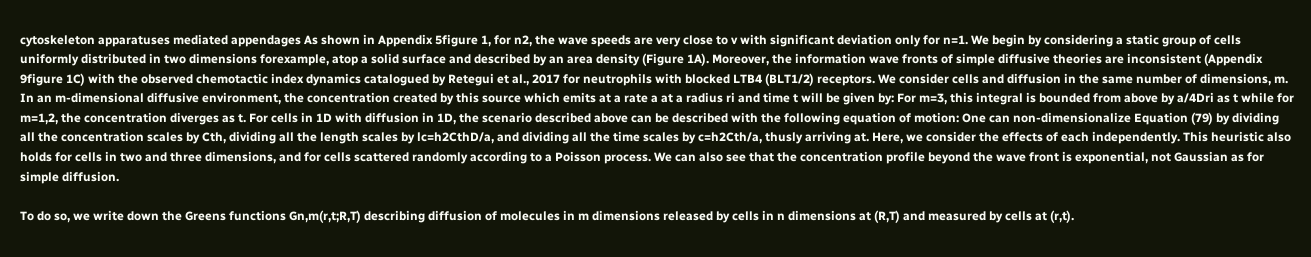cytoskeleton apparatuses mediated appendages As shown in Appendix 5figure 1, for n2, the wave speeds are very close to v with significant deviation only for n=1. We begin by considering a static group of cells uniformly distributed in two dimensions forexample, atop a solid surface and described by an area density (Figure 1A). Moreover, the information wave fronts of simple diffusive theories are inconsistent (Appendix 9figure 1C) with the observed chemotactic index dynamics catalogued by Retegui et al., 2017 for neutrophils with blocked LTB4 (BLT1/2) receptors. We consider cells and diffusion in the same number of dimensions, m. In an m-dimensional diffusive environment, the concentration created by this source which emits at a rate a at a radius ri and time t will be given by: For m=3, this integral is bounded from above by a/4Dri as t while for m=1,2, the concentration diverges as t. For cells in 1D with diffusion in 1D, the scenario described above can be described with the following equation of motion: One can non-dimensionalize Equation (79) by dividing all the concentration scales by Cth, dividing all the length scales by lc=h2CthD/a, and dividing all the time scales by c=h2Cth/a, thusly arriving at. Here, we consider the effects of each independently. This heuristic also holds for cells in two and three dimensions, and for cells scattered randomly according to a Poisson process. We can also see that the concentration profile beyond the wave front is exponential, not Gaussian as for simple diffusion.

To do so, we write down the Greens functions Gn,m(r,t;R,T) describing diffusion of molecules in m dimensions released by cells in n dimensions at (R,T) and measured by cells at (r,t).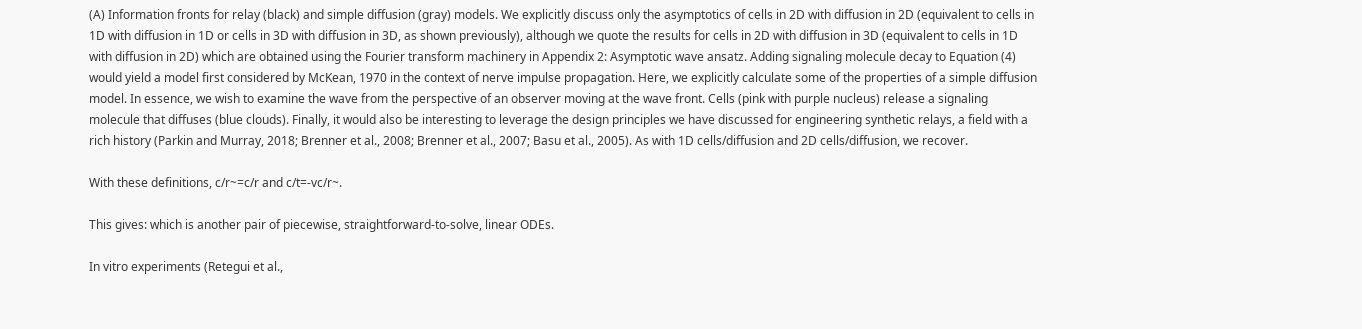(A) Information fronts for relay (black) and simple diffusion (gray) models. We explicitly discuss only the asymptotics of cells in 2D with diffusion in 2D (equivalent to cells in 1D with diffusion in 1D or cells in 3D with diffusion in 3D, as shown previously), although we quote the results for cells in 2D with diffusion in 3D (equivalent to cells in 1D with diffusion in 2D) which are obtained using the Fourier transform machinery in Appendix 2: Asymptotic wave ansatz. Adding signaling molecule decay to Equation (4) would yield a model first considered by McKean, 1970 in the context of nerve impulse propagation. Here, we explicitly calculate some of the properties of a simple diffusion model. In essence, we wish to examine the wave from the perspective of an observer moving at the wave front. Cells (pink with purple nucleus) release a signaling molecule that diffuses (blue clouds). Finally, it would also be interesting to leverage the design principles we have discussed for engineering synthetic relays, a field with a rich history (Parkin and Murray, 2018; Brenner et al., 2008; Brenner et al., 2007; Basu et al., 2005). As with 1D cells/diffusion and 2D cells/diffusion, we recover.

With these definitions, c/r~=c/r and c/t=-vc/r~.

This gives: which is another pair of piecewise, straightforward-to-solve, linear ODEs.

In vitro experiments (Retegui et al.,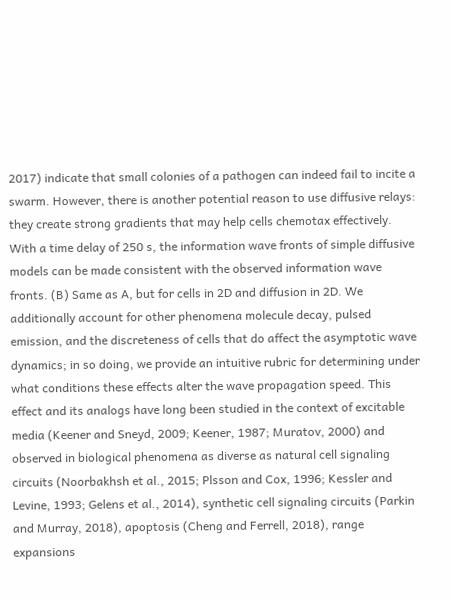2017) indicate that small colonies of a pathogen can indeed fail to incite a swarm. However, there is another potential reason to use diffusive relays: they create strong gradients that may help cells chemotax effectively. With a time delay of 250 s, the information wave fronts of simple diffusive models can be made consistent with the observed information wave fronts. (B) Same as A, but for cells in 2D and diffusion in 2D. We additionally account for other phenomena molecule decay, pulsed emission, and the discreteness of cells that do affect the asymptotic wave dynamics; in so doing, we provide an intuitive rubric for determining under what conditions these effects alter the wave propagation speed. This effect and its analogs have long been studied in the context of excitable media (Keener and Sneyd, 2009; Keener, 1987; Muratov, 2000) and observed in biological phenomena as diverse as natural cell signaling circuits (Noorbakhsh et al., 2015; Plsson and Cox, 1996; Kessler and Levine, 1993; Gelens et al., 2014), synthetic cell signaling circuits (Parkin and Murray, 2018), apoptosis (Cheng and Ferrell, 2018), range expansions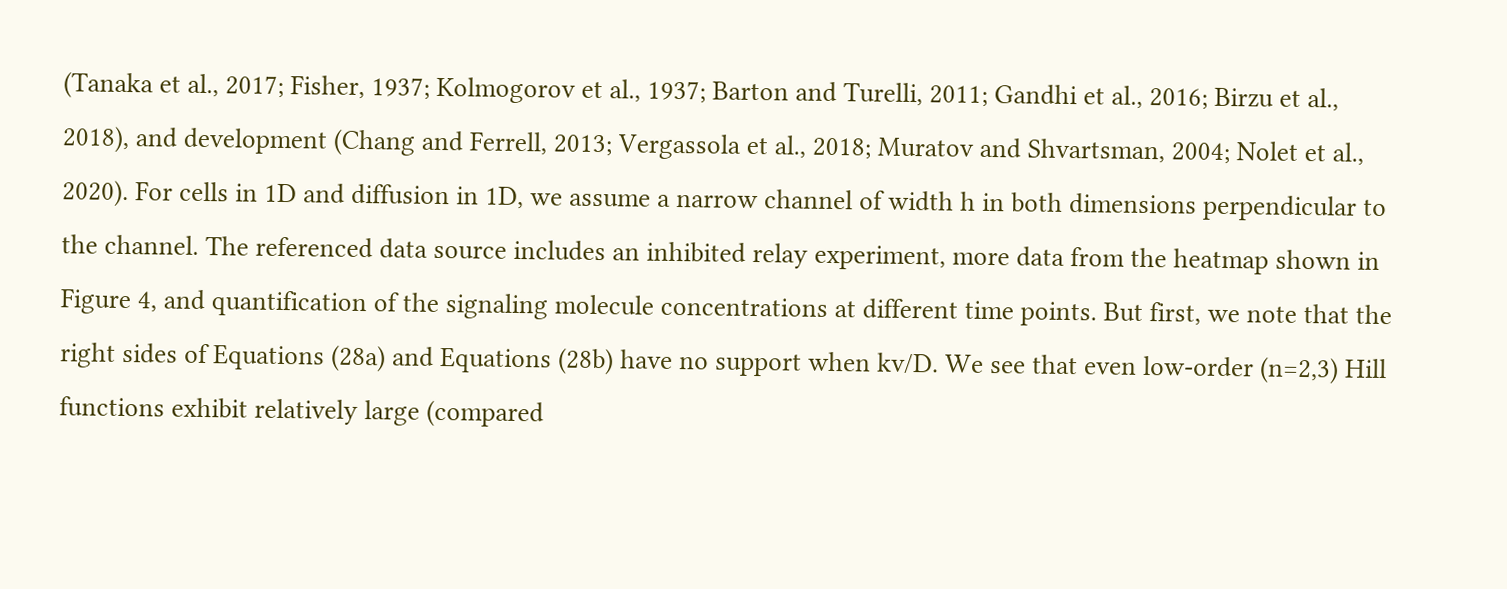(Tanaka et al., 2017; Fisher, 1937; Kolmogorov et al., 1937; Barton and Turelli, 2011; Gandhi et al., 2016; Birzu et al., 2018), and development (Chang and Ferrell, 2013; Vergassola et al., 2018; Muratov and Shvartsman, 2004; Nolet et al., 2020). For cells in 1D and diffusion in 1D, we assume a narrow channel of width h in both dimensions perpendicular to the channel. The referenced data source includes an inhibited relay experiment, more data from the heatmap shown in Figure 4, and quantification of the signaling molecule concentrations at different time points. But first, we note that the right sides of Equations (28a) and Equations (28b) have no support when kv/D. We see that even low-order (n=2,3) Hill functions exhibit relatively large (compared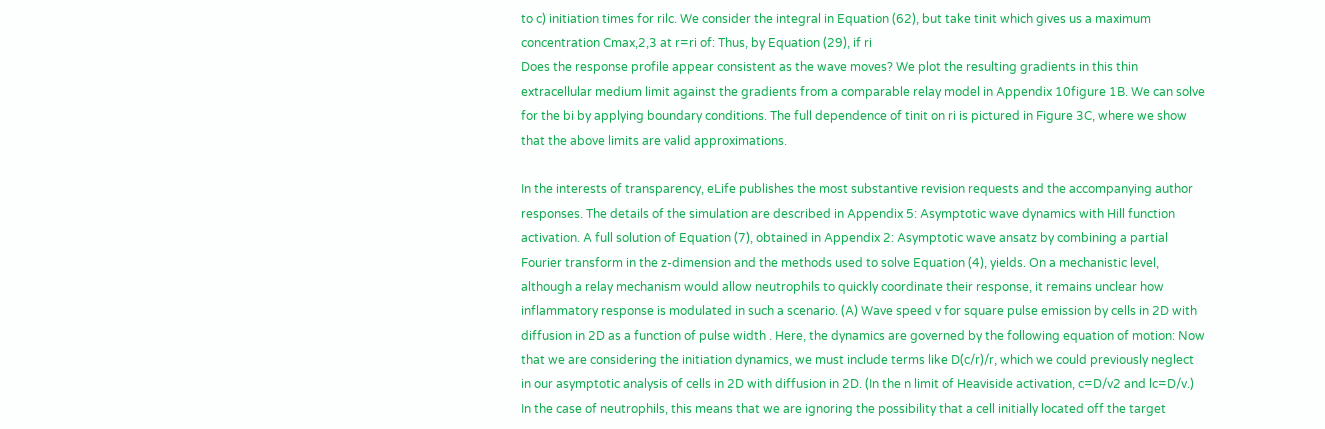to c) initiation times for rilc. We consider the integral in Equation (62), but take tinit which gives us a maximum concentration Cmax,2,3 at r=ri of: Thus, by Equation (29), if ri
Does the response profile appear consistent as the wave moves? We plot the resulting gradients in this thin extracellular medium limit against the gradients from a comparable relay model in Appendix 10figure 1B. We can solve for the bi by applying boundary conditions. The full dependence of tinit on ri is pictured in Figure 3C, where we show that the above limits are valid approximations.

In the interests of transparency, eLife publishes the most substantive revision requests and the accompanying author responses. The details of the simulation are described in Appendix 5: Asymptotic wave dynamics with Hill function activation. A full solution of Equation (7), obtained in Appendix 2: Asymptotic wave ansatz by combining a partial Fourier transform in the z-dimension and the methods used to solve Equation (4), yields. On a mechanistic level, although a relay mechanism would allow neutrophils to quickly coordinate their response, it remains unclear how inflammatory response is modulated in such a scenario. (A) Wave speed v for square pulse emission by cells in 2D with diffusion in 2D as a function of pulse width . Here, the dynamics are governed by the following equation of motion: Now that we are considering the initiation dynamics, we must include terms like D(c/r)/r, which we could previously neglect in our asymptotic analysis of cells in 2D with diffusion in 2D. (In the n limit of Heaviside activation, c=D/v2 and lc=D/v.) In the case of neutrophils, this means that we are ignoring the possibility that a cell initially located off the target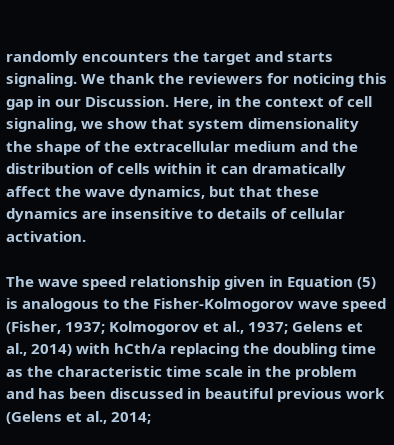randomly encounters the target and starts signaling. We thank the reviewers for noticing this gap in our Discussion. Here, in the context of cell signaling, we show that system dimensionality the shape of the extracellular medium and the distribution of cells within it can dramatically affect the wave dynamics, but that these dynamics are insensitive to details of cellular activation.

The wave speed relationship given in Equation (5) is analogous to the Fisher-Kolmogorov wave speed (Fisher, 1937; Kolmogorov et al., 1937; Gelens et al., 2014) with hCth/a replacing the doubling time as the characteristic time scale in the problem and has been discussed in beautiful previous work (Gelens et al., 2014;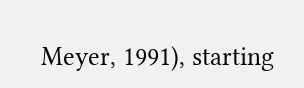Meyer, 1991), starting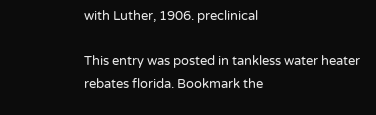with Luther, 1906. preclinical

This entry was posted in tankless water heater rebates florida. Bookmark the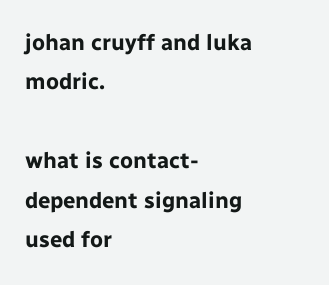johan cruyff and luka modric.

what is contact-dependent signaling used for